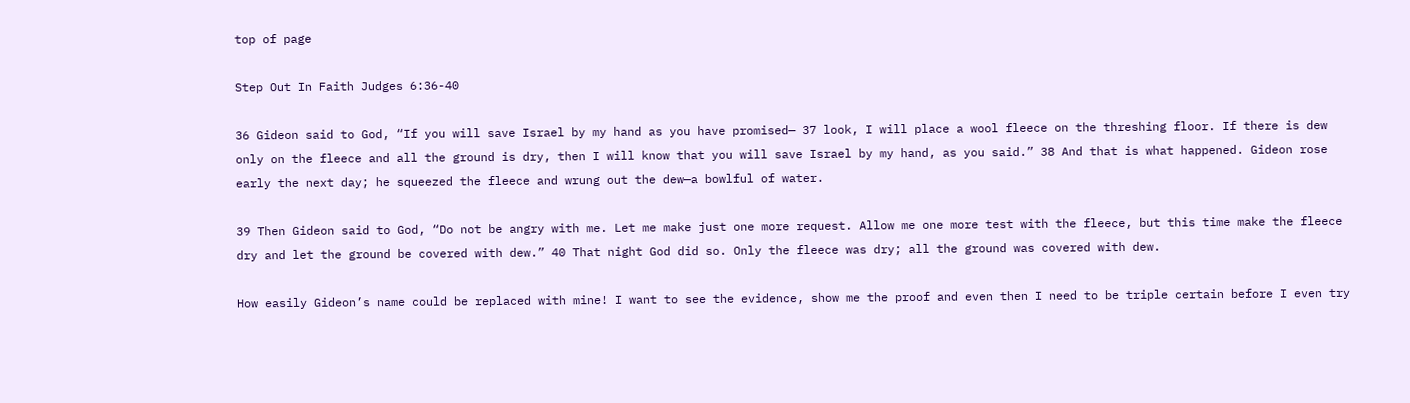top of page

Step Out In Faith Judges 6:36-40

36 Gideon said to God, “If you will save Israel by my hand as you have promised— 37 look, I will place a wool fleece on the threshing floor. If there is dew only on the fleece and all the ground is dry, then I will know that you will save Israel by my hand, as you said.” 38 And that is what happened. Gideon rose early the next day; he squeezed the fleece and wrung out the dew—a bowlful of water.

39 Then Gideon said to God, “Do not be angry with me. Let me make just one more request. Allow me one more test with the fleece, but this time make the fleece dry and let the ground be covered with dew.” 40 That night God did so. Only the fleece was dry; all the ground was covered with dew.

How easily Gideon’s name could be replaced with mine! I want to see the evidence, show me the proof and even then I need to be triple certain before I even try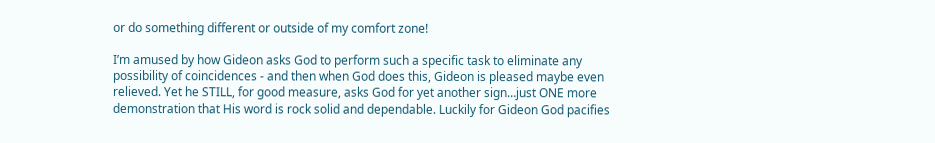or do something different or outside of my comfort zone!

I’m amused by how Gideon asks God to perform such a specific task to eliminate any possibility of coincidences - and then when God does this, Gideon is pleased maybe even relieved. Yet he STILL, for good measure, asks God for yet another sign…just ONE more demonstration that His word is rock solid and dependable. Luckily for Gideon God pacifies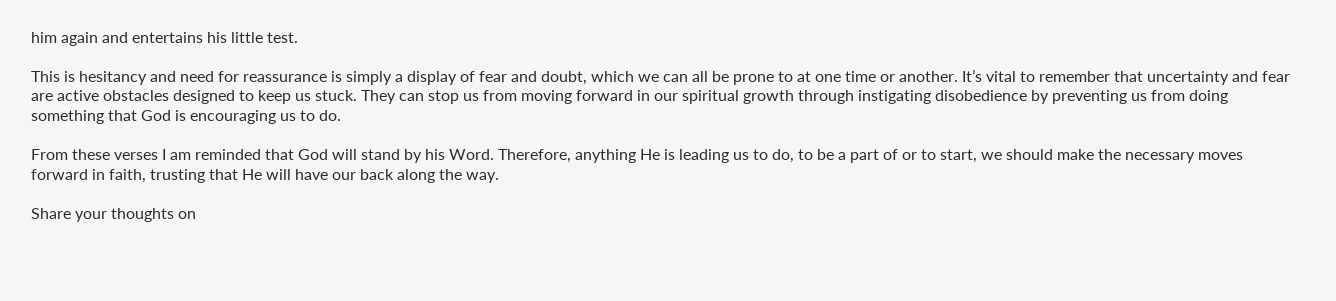him again and entertains his little test.

This is hesitancy and need for reassurance is simply a display of fear and doubt, which we can all be prone to at one time or another. It’s vital to remember that uncertainty and fear are active obstacles designed to keep us stuck. They can stop us from moving forward in our spiritual growth through instigating disobedience by preventing us from doing something that God is encouraging us to do.

From these verses I am reminded that God will stand by his Word. Therefore, anything He is leading us to do, to be a part of or to start, we should make the necessary moves forward in faith, trusting that He will have our back along the way.

Share your thoughts on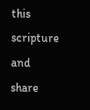this scripture and share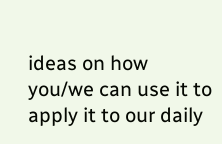ideas on how you/we can use it to apply it to our daily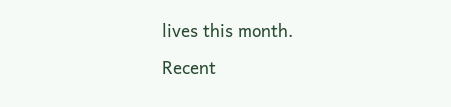lives this month.

Recent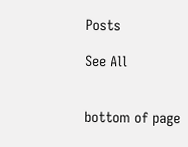Posts

See All


bottom of page